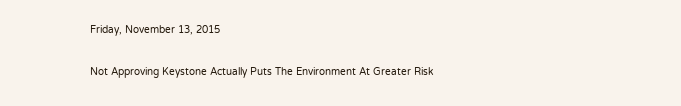Friday, November 13, 2015

Not Approving Keystone Actually Puts The Environment At Greater Risk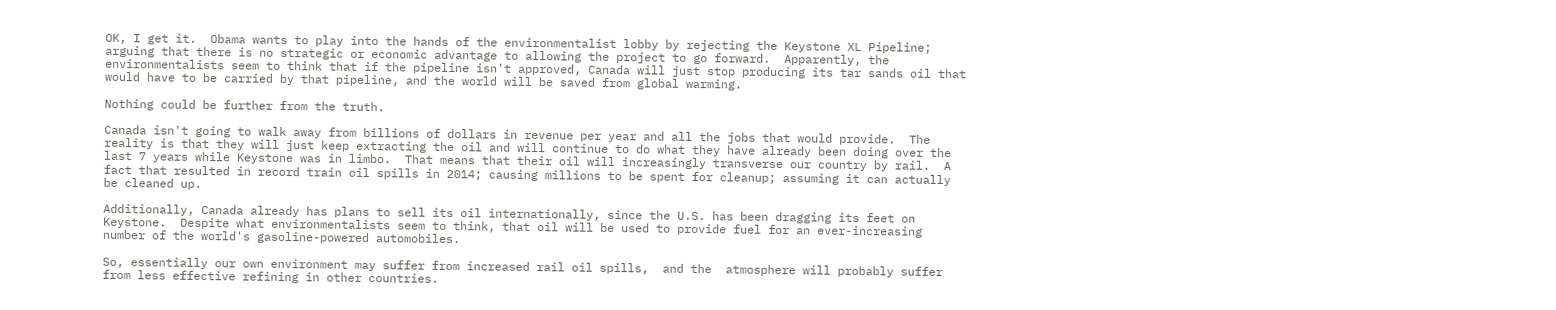OK, I get it.  Obama wants to play into the hands of the environmentalist lobby by rejecting the Keystone XL Pipeline; arguing that there is no strategic or economic advantage to allowing the project to go forward.  Apparently, the environmentalists seem to think that if the pipeline isn't approved, Canada will just stop producing its tar sands oil that would have to be carried by that pipeline, and the world will be saved from global warming.

Nothing could be further from the truth.

Canada isn't going to walk away from billions of dollars in revenue per year and all the jobs that would provide.  The reality is that they will just keep extracting the oil and will continue to do what they have already been doing over the last 7 years while Keystone was in limbo.  That means that their oil will increasingly transverse our country by rail.  A fact that resulted in record train oil spills in 2014; causing millions to be spent for cleanup; assuming it can actually be cleaned up.

Additionally, Canada already has plans to sell its oil internationally, since the U.S. has been dragging its feet on Keystone.  Despite what environmentalists seem to think, that oil will be used to provide fuel for an ever-increasing number of the world's gasoline-powered automobiles.

So, essentially our own environment may suffer from increased rail oil spills,  and the  atmosphere will probably suffer from less effective refining in other countries.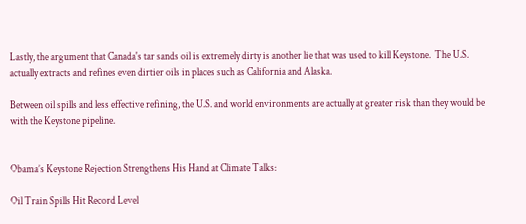Lastly, the argument that Canada's tar sands oil is extremely dirty is another lie that was used to kill Keystone.  The U.S. actually extracts and refines even dirtier oils in places such as California and Alaska.

Between oil spills and less effective refining, the U.S. and world environments are actually at greater risk than they would be with the Keystone pipeline.


Obama’s Keystone Rejection Strengthens His Hand at Climate Talks:

Oil Train Spills Hit Record Level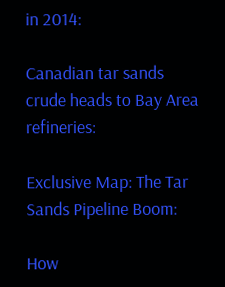in 2014:

Canadian tar sands crude heads to Bay Area refineries:

Exclusive Map: The Tar Sands Pipeline Boom:

How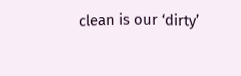clean is our ‘dirty’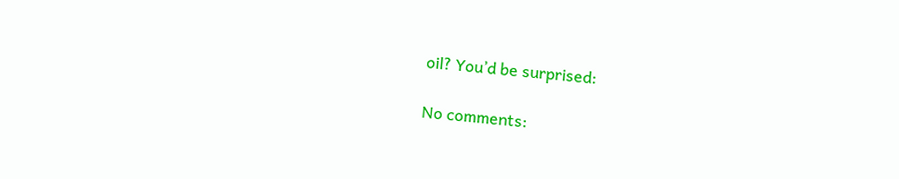oil? You’d be surprised:

No comments: